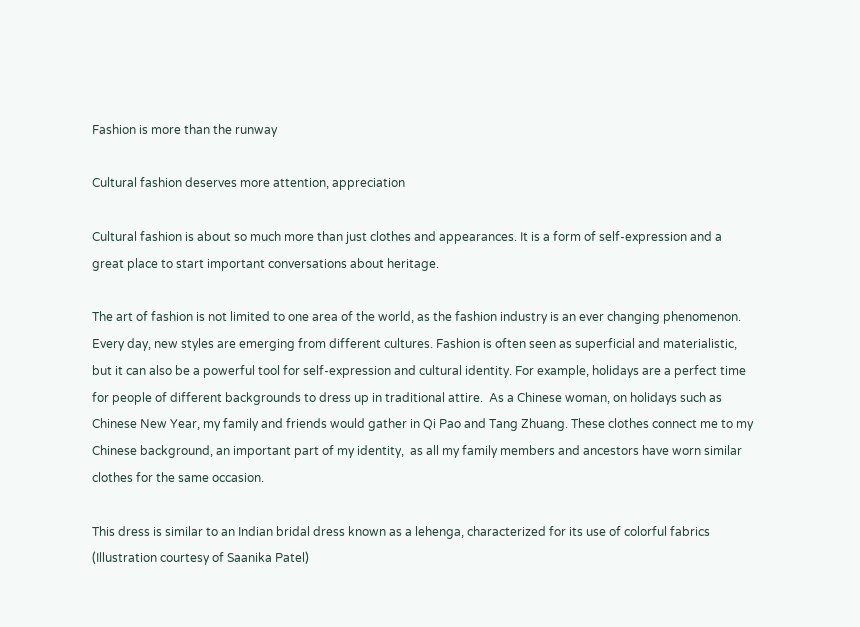Fashion is more than the runway

Cultural fashion deserves more attention, appreciation

Cultural fashion is about so much more than just clothes and appearances. It is a form of self-expression and a great place to start important conversations about heritage.

The art of fashion is not limited to one area of the world, as the fashion industry is an ever changing phenomenon. Every day, new styles are emerging from different cultures. Fashion is often seen as superficial and materialistic, but it can also be a powerful tool for self-expression and cultural identity. For example, holidays are a perfect time for people of different backgrounds to dress up in traditional attire.  As a Chinese woman, on holidays such as Chinese New Year, my family and friends would gather in Qi Pao and Tang Zhuang. These clothes connect me to my Chinese background, an important part of my identity,  as all my family members and ancestors have worn similar clothes for the same occasion.

This dress is similar to an Indian bridal dress known as a lehenga, characterized for its use of colorful fabrics
(Illustration courtesy of Saanika Patel)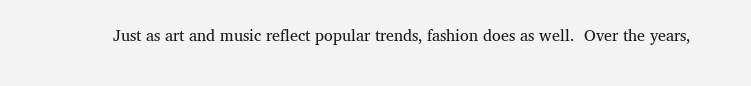Just as art and music reflect popular trends, fashion does as well.  Over the years,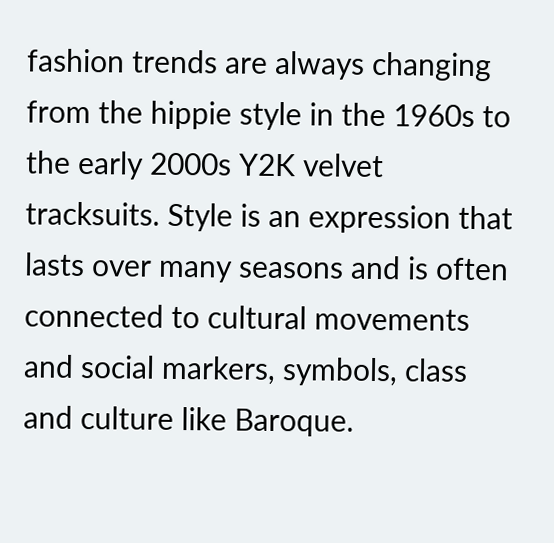fashion trends are always changing from the hippie style in the 1960s to the early 2000s Y2K velvet tracksuits. Style is an expression that lasts over many seasons and is often connected to cultural movements and social markers, symbols, class and culture like Baroque.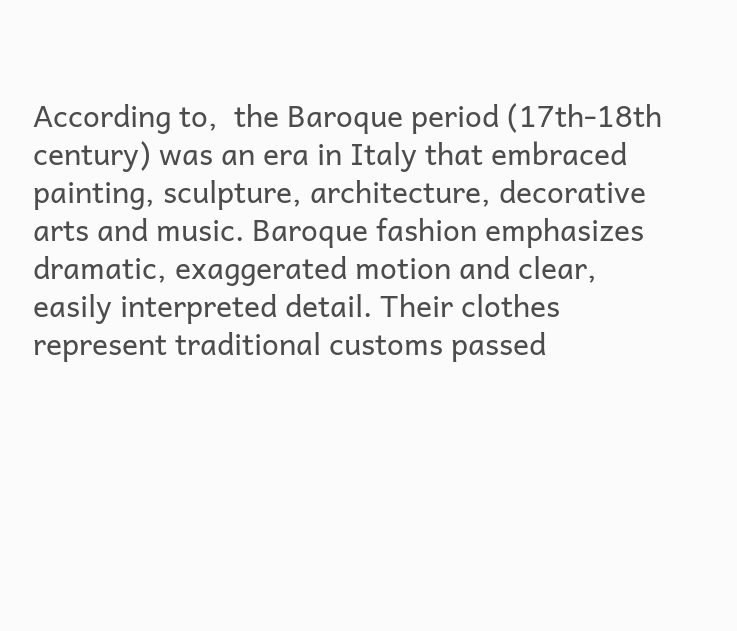According to,  the Baroque period (17th-18th century) was an era in Italy that embraced painting, sculpture, architecture, decorative arts and music. Baroque fashion emphasizes dramatic, exaggerated motion and clear, easily interpreted detail. Their clothes represent traditional customs passed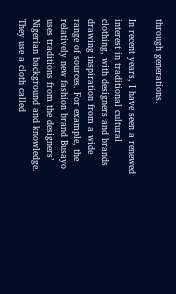through generations.

In recent years, I have seen a renewed interest in traditional cultural clothing, with designers and brands drawing inspiration from a wide range of sources. For example, the relatively new fashion brand Busayo uses traditions from the designers’ Nigerian background and knowledge. They use a cloth called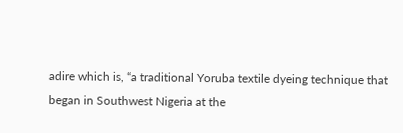adire which is, “a traditional Yoruba textile dyeing technique that began in Southwest Nigeria at the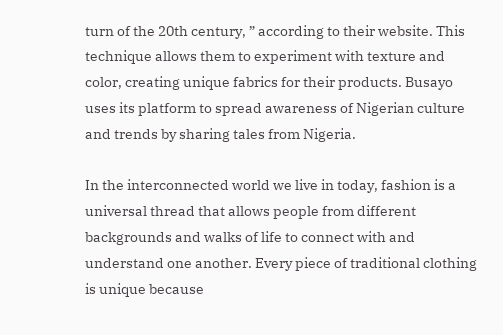turn of the 20th century, ” according to their website. This technique allows them to experiment with texture and color, creating unique fabrics for their products. Busayo uses its platform to spread awareness of Nigerian culture and trends by sharing tales from Nigeria.

In the interconnected world we live in today, fashion is a universal thread that allows people from different backgrounds and walks of life to connect with and understand one another. Every piece of traditional clothing is unique because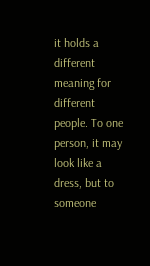it holds a different meaning for different people. To one person, it may look like a dress, but to someone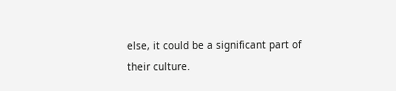else, it could be a significant part of their culture.